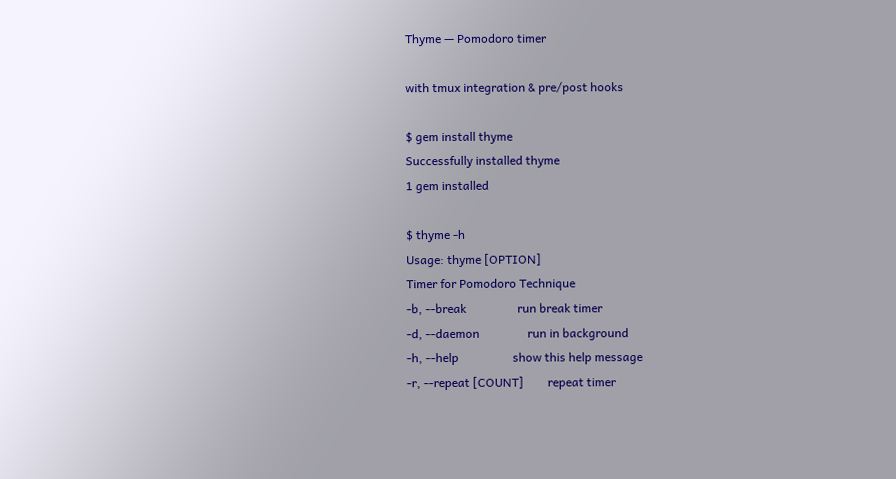Thyme — Pomodoro timer

with tmux integration & pre/post hooks

$ gem install thyme
Successfully installed thyme
1 gem installed

$ thyme -h
Usage: thyme [OPTION]
Timer for Pomodoro Technique
-b, --break                 run break timer
-d, --daemon                run in background
-h, --help                  show this help message
-r, --repeat [COUNT]        repeat timer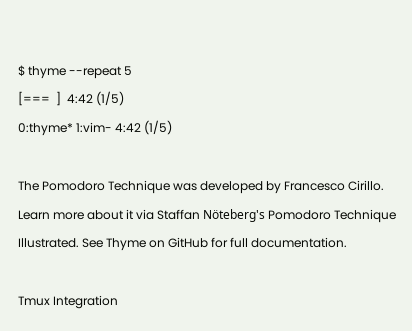$ thyme --repeat 5
[===  ]  4:42 (1/5)
0:thyme* 1:vim- 4:42 (1/5)

The Pomodoro Technique was developed by Francesco Cirillo. Learn more about it via Staffan Nöteberg's Pomodoro Technique Illustrated. See Thyme on GitHub for full documentation.

Tmux Integration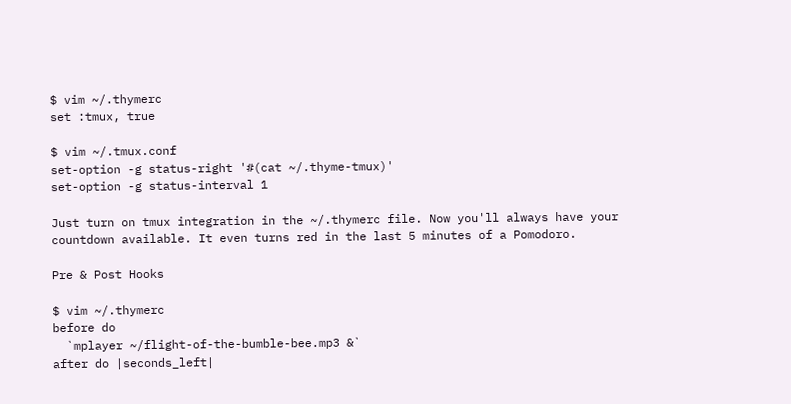$ vim ~/.thymerc
set :tmux, true

$ vim ~/.tmux.conf
set-option -g status-right '#(cat ~/.thyme-tmux)'
set-option -g status-interval 1

Just turn on tmux integration in the ~/.thymerc file. Now you'll always have your countdown available. It even turns red in the last 5 minutes of a Pomodoro.

Pre & Post Hooks

$ vim ~/.thymerc
before do
  `mplayer ~/flight-of-the-bumble-bee.mp3 &`
after do |seconds_left|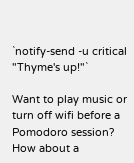`notify-send -u critical "Thyme's up!"`

Want to play music or turn off wifi before a Pomodoro session? How about a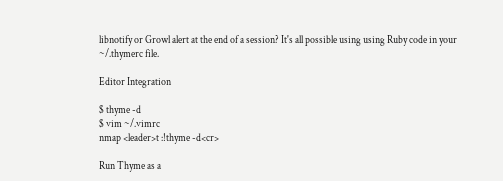libnotify or Growl alert at the end of a session? It's all possible using using Ruby code in your ~/.thymerc file.

Editor Integration

$ thyme -d
$ vim ~/.vimrc
nmap <leader>t :!thyme -d<cr>

Run Thyme as a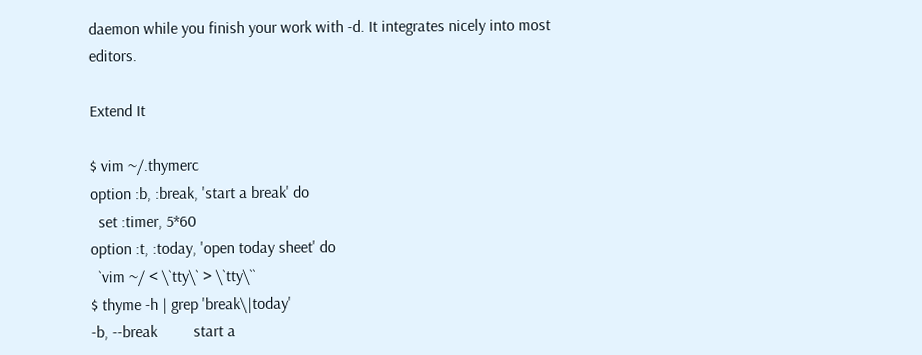daemon while you finish your work with -d. It integrates nicely into most editors.

Extend It

$ vim ~/.thymerc
option :b, :break, 'start a break' do
  set :timer, 5*60
option :t, :today, 'open today sheet' do
  `vim ~/ < \`tty\` > \`tty\``
$ thyme -h | grep 'break\|today'
-b, --break         start a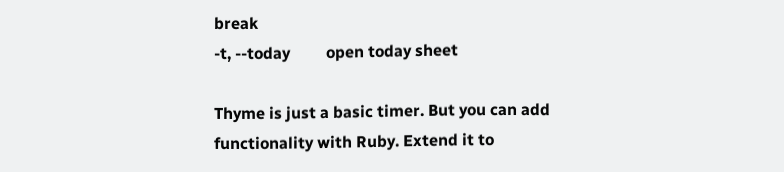break
-t, --today         open today sheet

Thyme is just a basic timer. But you can add functionality with Ruby. Extend it to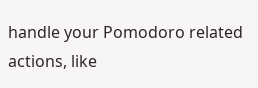handle your Pomodoro related actions, like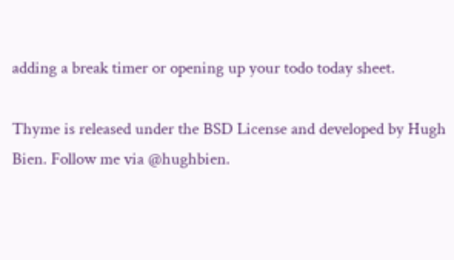adding a break timer or opening up your todo today sheet.

Thyme is released under the BSD License and developed by Hugh Bien. Follow me via @hughbien.